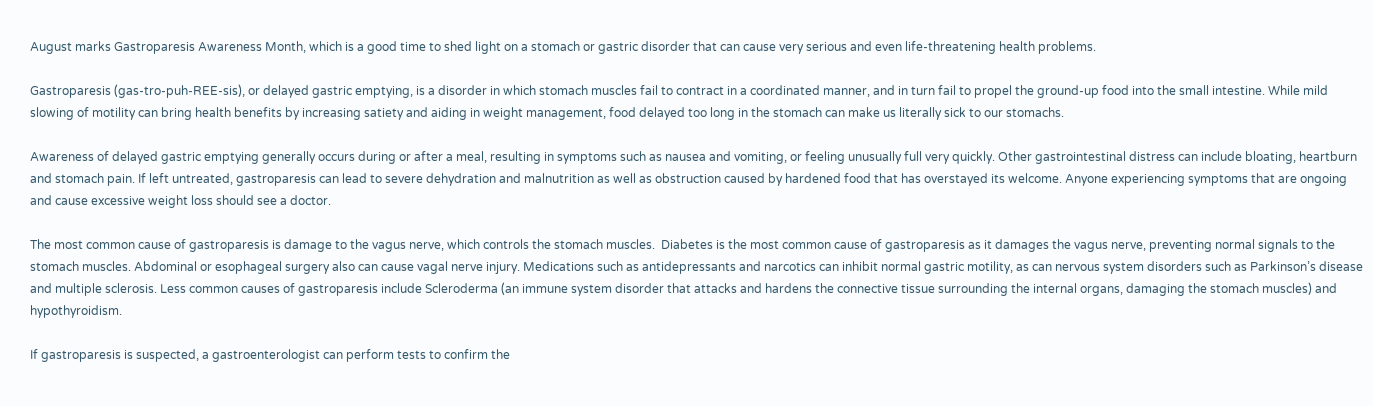August marks Gastroparesis Awareness Month, which is a good time to shed light on a stomach or gastric disorder that can cause very serious and even life-threatening health problems.

Gastroparesis (gas-tro-puh-REE-sis), or delayed gastric emptying, is a disorder in which stomach muscles fail to contract in a coordinated manner, and in turn fail to propel the ground-up food into the small intestine. While mild slowing of motility can bring health benefits by increasing satiety and aiding in weight management, food delayed too long in the stomach can make us literally sick to our stomachs.

Awareness of delayed gastric emptying generally occurs during or after a meal, resulting in symptoms such as nausea and vomiting, or feeling unusually full very quickly. Other gastrointestinal distress can include bloating, heartburn and stomach pain. If left untreated, gastroparesis can lead to severe dehydration and malnutrition as well as obstruction caused by hardened food that has overstayed its welcome. Anyone experiencing symptoms that are ongoing and cause excessive weight loss should see a doctor.

The most common cause of gastroparesis is damage to the vagus nerve, which controls the stomach muscles.  Diabetes is the most common cause of gastroparesis as it damages the vagus nerve, preventing normal signals to the stomach muscles. Abdominal or esophageal surgery also can cause vagal nerve injury. Medications such as antidepressants and narcotics can inhibit normal gastric motility, as can nervous system disorders such as Parkinson’s disease and multiple sclerosis. Less common causes of gastroparesis include Scleroderma (an immune system disorder that attacks and hardens the connective tissue surrounding the internal organs, damaging the stomach muscles) and hypothyroidism.

If gastroparesis is suspected, a gastroenterologist can perform tests to confirm the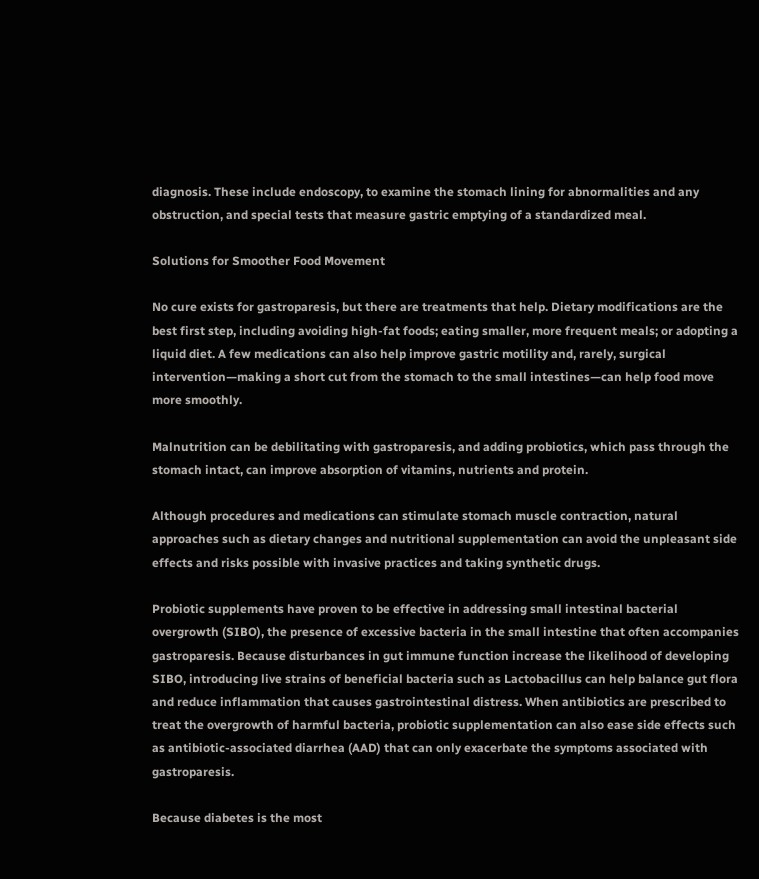diagnosis. These include endoscopy, to examine the stomach lining for abnormalities and any obstruction, and special tests that measure gastric emptying of a standardized meal.

Solutions for Smoother Food Movement

No cure exists for gastroparesis, but there are treatments that help. Dietary modifications are the best first step, including avoiding high-fat foods; eating smaller, more frequent meals; or adopting a liquid diet. A few medications can also help improve gastric motility and, rarely, surgical intervention—making a short cut from the stomach to the small intestines—can help food move more smoothly.

Malnutrition can be debilitating with gastroparesis, and adding probiotics, which pass through the stomach intact, can improve absorption of vitamins, nutrients and protein.

Although procedures and medications can stimulate stomach muscle contraction, natural approaches such as dietary changes and nutritional supplementation can avoid the unpleasant side effects and risks possible with invasive practices and taking synthetic drugs.

Probiotic supplements have proven to be effective in addressing small intestinal bacterial overgrowth (SIBO), the presence of excessive bacteria in the small intestine that often accompanies gastroparesis. Because disturbances in gut immune function increase the likelihood of developing SIBO, introducing live strains of beneficial bacteria such as Lactobacillus can help balance gut flora and reduce inflammation that causes gastrointestinal distress. When antibiotics are prescribed to treat the overgrowth of harmful bacteria, probiotic supplementation can also ease side effects such as antibiotic-associated diarrhea (AAD) that can only exacerbate the symptoms associated with gastroparesis.

Because diabetes is the most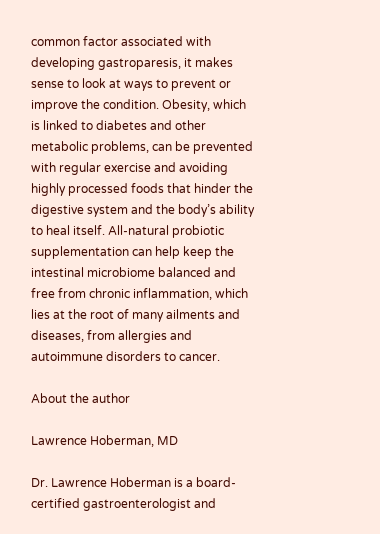common factor associated with developing gastroparesis, it makes sense to look at ways to prevent or improve the condition. Obesity, which is linked to diabetes and other metabolic problems, can be prevented with regular exercise and avoiding highly processed foods that hinder the digestive system and the body’s ability to heal itself. All-natural probiotic supplementation can help keep the intestinal microbiome balanced and free from chronic inflammation, which lies at the root of many ailments and diseases, from allergies and autoimmune disorders to cancer.

About the author

Lawrence Hoberman, MD

Dr. Lawrence Hoberman is a board-certified gastroenterologist and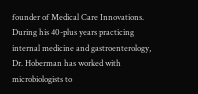founder of Medical Care Innovations. During his 40-plus years practicing internal medicine and gastroenterology, Dr. Hoberman has worked with microbiologists to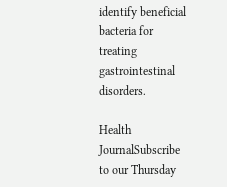identify beneficial bacteria for treating gastrointestinal disorders.

Health JournalSubscribe to our Thursday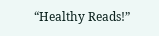“Healthy Reads!”